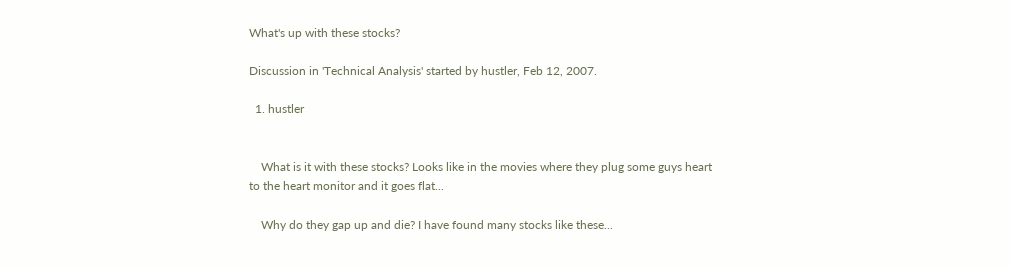What's up with these stocks?

Discussion in 'Technical Analysis' started by hustler, Feb 12, 2007.

  1. hustler


    What is it with these stocks? Looks like in the movies where they plug some guys heart to the heart monitor and it goes flat...

    Why do they gap up and die? I have found many stocks like these...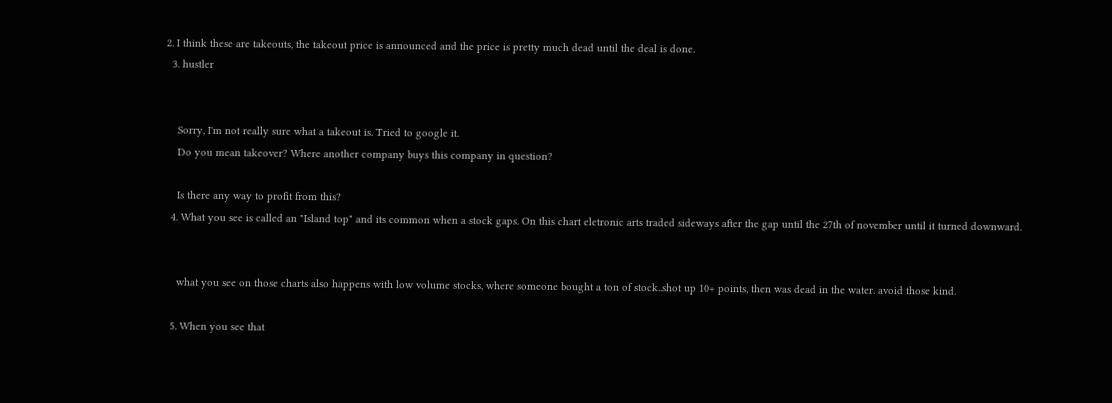2. I think these are takeouts, the takeout price is announced and the price is pretty much dead until the deal is done.
  3. hustler


    Sorry, I'm not really sure what a takeout is. Tried to google it.
    Do you mean takeover? Where another company buys this company in question?

    Is there any way to profit from this?
  4. What you see is called an "Island top" and its common when a stock gaps. On this chart eletronic arts traded sideways after the gap until the 27th of november until it turned downward.


    what you see on those charts also happens with low volume stocks, where someone bought a ton of stock..shot up 10+ points, then was dead in the water. avoid those kind.

  5. When you see that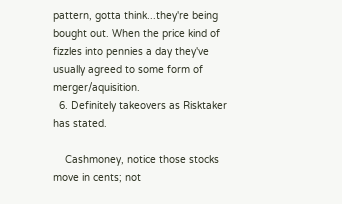pattern, gotta think...they're being bought out. When the price kind of fizzles into pennies a day they've usually agreed to some form of merger/aquisition.
  6. Definitely takeovers as Risktaker has stated.

    Cashmoney, notice those stocks move in cents; not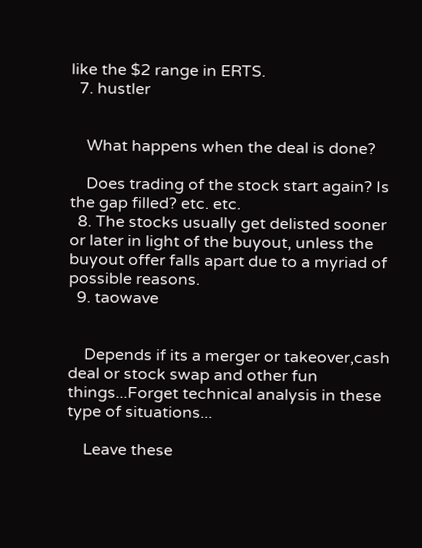like the $2 range in ERTS.
  7. hustler


    What happens when the deal is done?

    Does trading of the stock start again? Is the gap filled? etc. etc.
  8. The stocks usually get delisted sooner or later in light of the buyout, unless the buyout offer falls apart due to a myriad of possible reasons.
  9. taowave


    Depends if its a merger or takeover,cash deal or stock swap and other fun things...Forget technical analysis in these type of situations...

    Leave these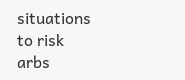situations to risk arbs